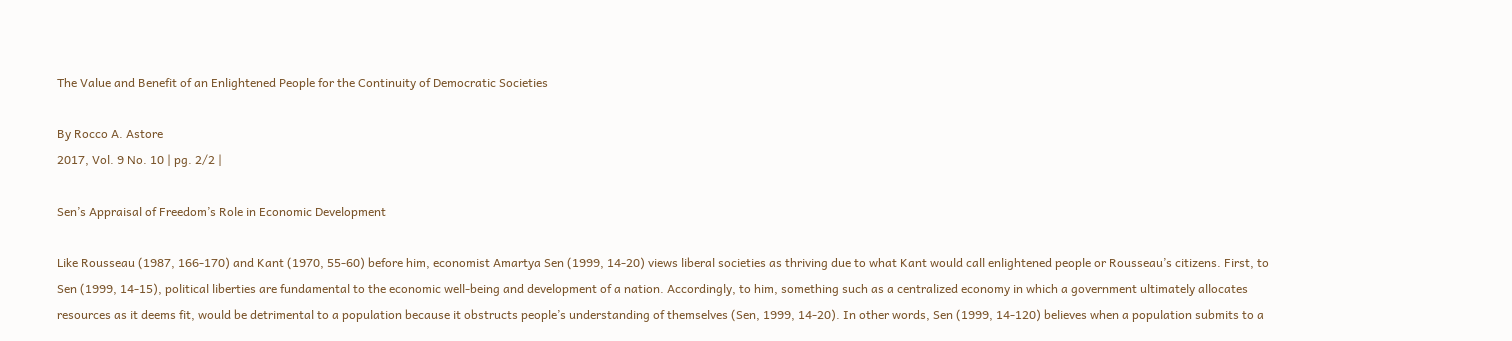The Value and Benefit of an Enlightened People for the Continuity of Democratic Societies

By Rocco A. Astore
2017, Vol. 9 No. 10 | pg. 2/2 |

Sen’s Appraisal of Freedom’s Role in Economic Development

Like Rousseau (1987, 166-170) and Kant (1970, 55-60) before him, economist Amartya Sen (1999, 14-20) views liberal societies as thriving due to what Kant would call enlightened people or Rousseau’s citizens. First, to Sen (1999, 14-15), political liberties are fundamental to the economic well-being and development of a nation. Accordingly, to him, something such as a centralized economy in which a government ultimately allocates resources as it deems fit, would be detrimental to a population because it obstructs people’s understanding of themselves (Sen, 1999, 14-20). In other words, Sen (1999, 14-120) believes when a population submits to a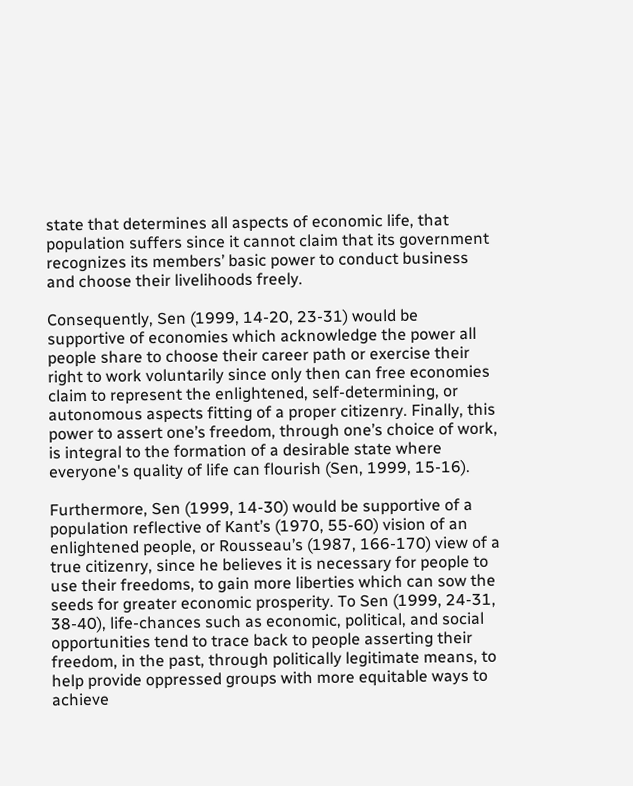state that determines all aspects of economic life, that population suffers since it cannot claim that its government recognizes its members’ basic power to conduct business and choose their livelihoods freely.

Consequently, Sen (1999, 14-20, 23-31) would be supportive of economies which acknowledge the power all people share to choose their career path or exercise their right to work voluntarily since only then can free economies claim to represent the enlightened, self-determining, or autonomous aspects fitting of a proper citizenry. Finally, this power to assert one’s freedom, through one’s choice of work, is integral to the formation of a desirable state where everyone's quality of life can flourish (Sen, 1999, 15-16).

Furthermore, Sen (1999, 14-30) would be supportive of a population reflective of Kant’s (1970, 55-60) vision of an enlightened people, or Rousseau’s (1987, 166-170) view of a true citizenry, since he believes it is necessary for people to use their freedoms, to gain more liberties which can sow the seeds for greater economic prosperity. To Sen (1999, 24-31, 38-40), life-chances such as economic, political, and social opportunities tend to trace back to people asserting their freedom, in the past, through politically legitimate means, to help provide oppressed groups with more equitable ways to achieve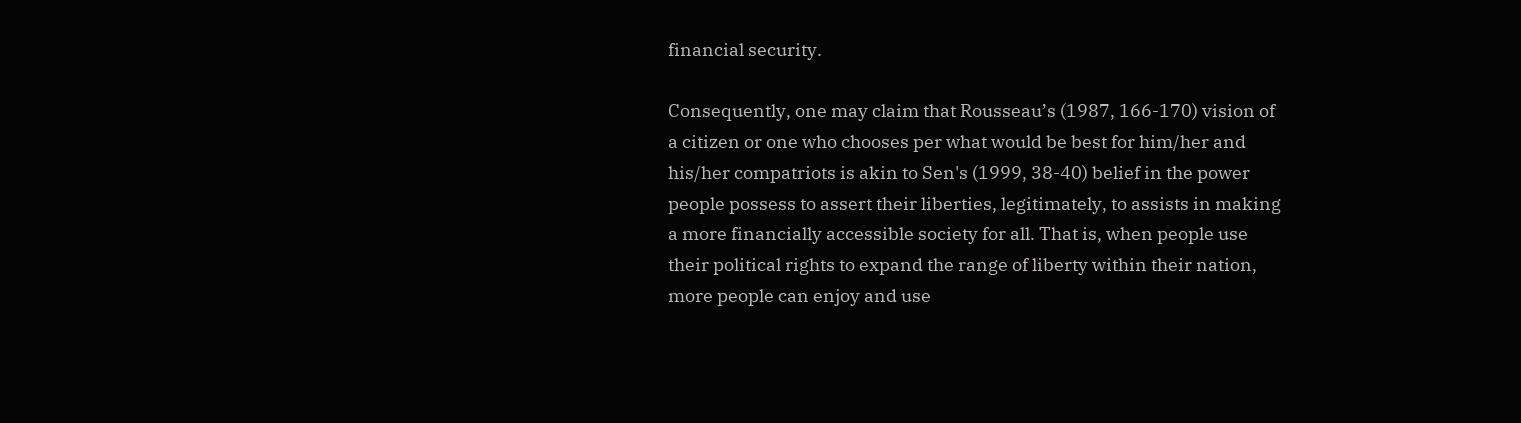financial security.

Consequently, one may claim that Rousseau’s (1987, 166-170) vision of a citizen or one who chooses per what would be best for him/her and his/her compatriots is akin to Sen's (1999, 38-40) belief in the power people possess to assert their liberties, legitimately, to assists in making a more financially accessible society for all. That is, when people use their political rights to expand the range of liberty within their nation, more people can enjoy and use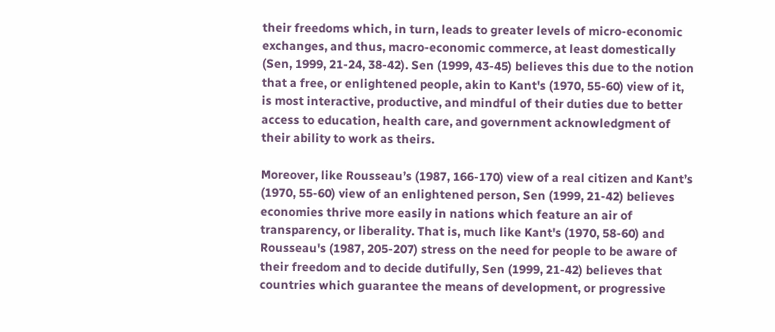their freedoms which, in turn, leads to greater levels of micro-economic exchanges, and thus, macro-economic commerce, at least domestically (Sen, 1999, 21-24, 38-42). Sen (1999, 43-45) believes this due to the notion that a free, or enlightened people, akin to Kant's (1970, 55-60) view of it, is most interactive, productive, and mindful of their duties due to better access to education, health care, and government acknowledgment of their ability to work as theirs.

Moreover, like Rousseau’s (1987, 166-170) view of a real citizen and Kant’s (1970, 55-60) view of an enlightened person, Sen (1999, 21-42) believes economies thrive more easily in nations which feature an air of transparency, or liberality. That is, much like Kant's (1970, 58-60) and Rousseau's (1987, 205-207) stress on the need for people to be aware of their freedom and to decide dutifully, Sen (1999, 21-42) believes that countries which guarantee the means of development, or progressive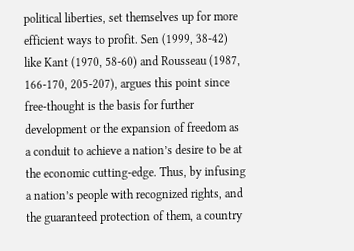political liberties, set themselves up for more efficient ways to profit. Sen (1999, 38-42) like Kant (1970, 58-60) and Rousseau (1987, 166-170, 205-207), argues this point since free-thought is the basis for further development or the expansion of freedom as a conduit to achieve a nation’s desire to be at the economic cutting-edge. Thus, by infusing a nation’s people with recognized rights, and the guaranteed protection of them, a country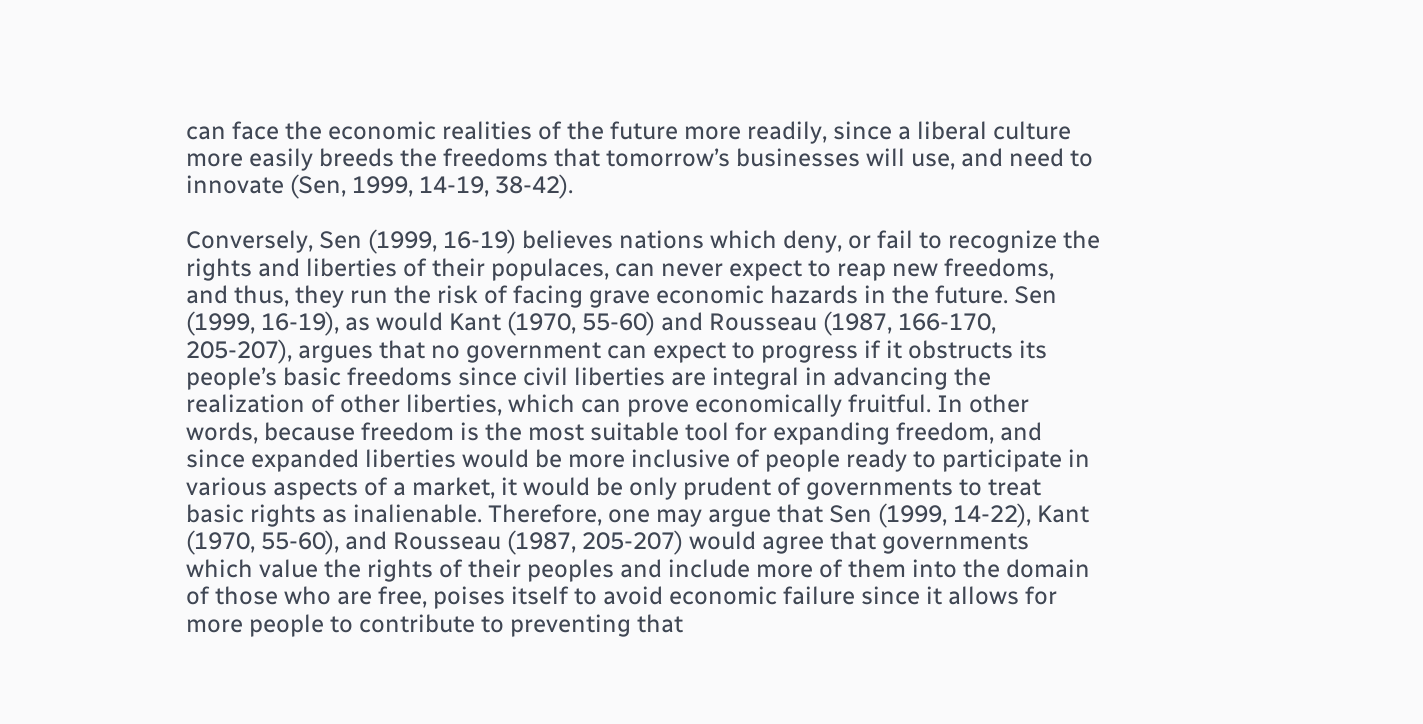can face the economic realities of the future more readily, since a liberal culture more easily breeds the freedoms that tomorrow’s businesses will use, and need to innovate (Sen, 1999, 14-19, 38-42).

Conversely, Sen (1999, 16-19) believes nations which deny, or fail to recognize the rights and liberties of their populaces, can never expect to reap new freedoms, and thus, they run the risk of facing grave economic hazards in the future. Sen (1999, 16-19), as would Kant (1970, 55-60) and Rousseau (1987, 166-170, 205-207), argues that no government can expect to progress if it obstructs its people’s basic freedoms since civil liberties are integral in advancing the realization of other liberties, which can prove economically fruitful. In other words, because freedom is the most suitable tool for expanding freedom, and since expanded liberties would be more inclusive of people ready to participate in various aspects of a market, it would be only prudent of governments to treat basic rights as inalienable. Therefore, one may argue that Sen (1999, 14-22), Kant (1970, 55-60), and Rousseau (1987, 205-207) would agree that governments which value the rights of their peoples and include more of them into the domain of those who are free, poises itself to avoid economic failure since it allows for more people to contribute to preventing that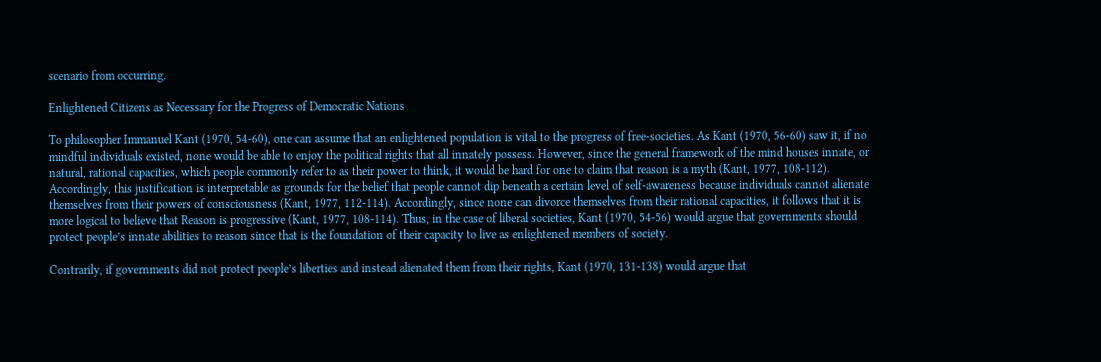scenario from occurring.

Enlightened Citizens as Necessary for the Progress of Democratic Nations

To philosopher Immanuel Kant (1970, 54-60), one can assume that an enlightened population is vital to the progress of free-societies. As Kant (1970, 56-60) saw it, if no mindful individuals existed, none would be able to enjoy the political rights that all innately possess. However, since the general framework of the mind houses innate, or natural, rational capacities, which people commonly refer to as their power to think, it would be hard for one to claim that reason is a myth (Kant, 1977, 108-112). Accordingly, this justification is interpretable as grounds for the belief that people cannot dip beneath a certain level of self-awareness because individuals cannot alienate themselves from their powers of consciousness (Kant, 1977, 112-114). Accordingly, since none can divorce themselves from their rational capacities, it follows that it is more logical to believe that Reason is progressive (Kant, 1977, 108-114). Thus, in the case of liberal societies, Kant (1970, 54-56) would argue that governments should protect people’s innate abilities to reason since that is the foundation of their capacity to live as enlightened members of society.

Contrarily, if governments did not protect people’s liberties and instead alienated them from their rights, Kant (1970, 131-138) would argue that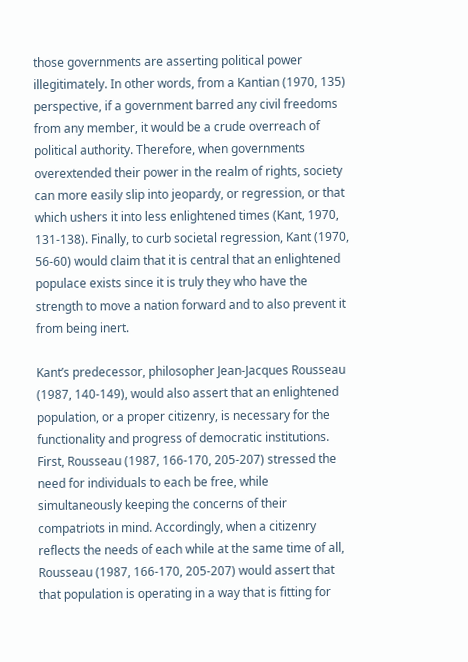those governments are asserting political power illegitimately. In other words, from a Kantian (1970, 135) perspective, if a government barred any civil freedoms from any member, it would be a crude overreach of political authority. Therefore, when governments overextended their power in the realm of rights, society can more easily slip into jeopardy, or regression, or that which ushers it into less enlightened times (Kant, 1970, 131-138). Finally, to curb societal regression, Kant (1970, 56-60) would claim that it is central that an enlightened populace exists since it is truly they who have the strength to move a nation forward and to also prevent it from being inert.

Kant’s predecessor, philosopher Jean-Jacques Rousseau (1987, 140-149), would also assert that an enlightened population, or a proper citizenry, is necessary for the functionality and progress of democratic institutions. First, Rousseau (1987, 166-170, 205-207) stressed the need for individuals to each be free, while simultaneously keeping the concerns of their compatriots in mind. Accordingly, when a citizenry reflects the needs of each while at the same time of all, Rousseau (1987, 166-170, 205-207) would assert that that population is operating in a way that is fitting for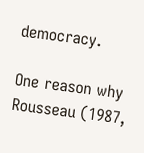democracy.

One reason why Rousseau (1987,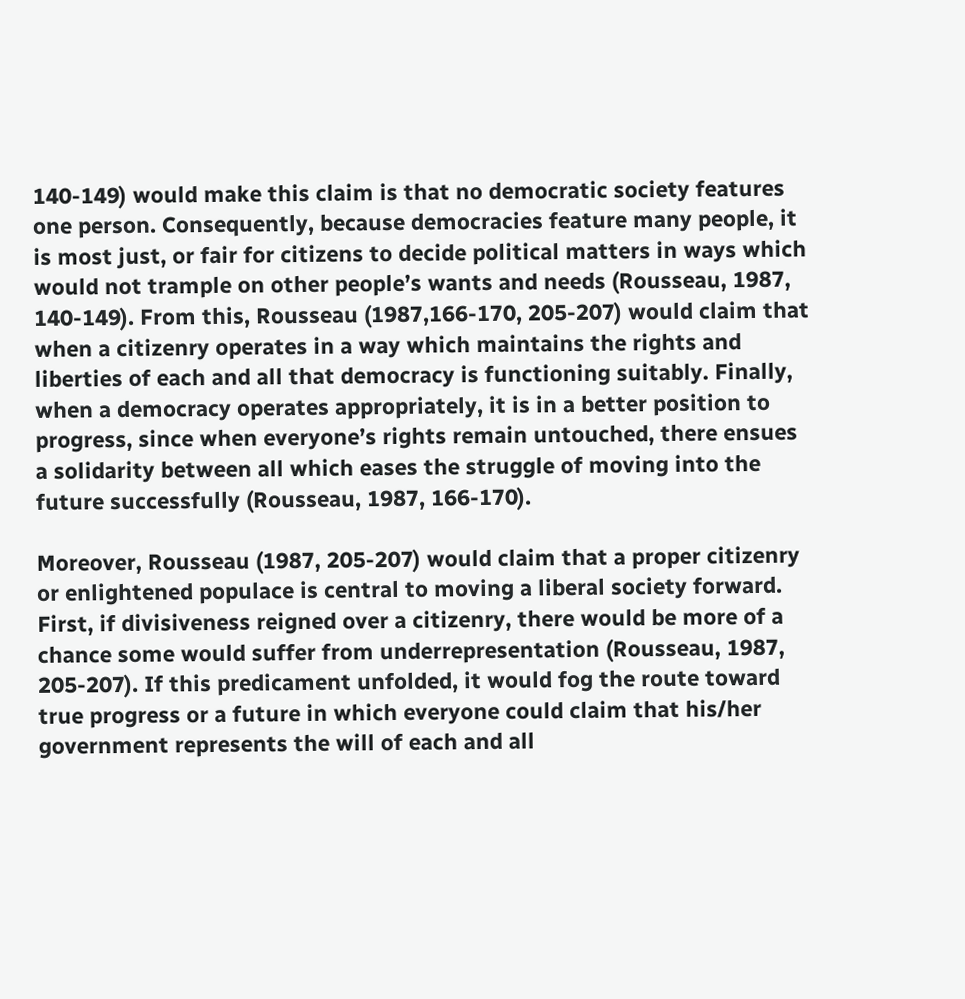140-149) would make this claim is that no democratic society features one person. Consequently, because democracies feature many people, it is most just, or fair for citizens to decide political matters in ways which would not trample on other people’s wants and needs (Rousseau, 1987, 140-149). From this, Rousseau (1987,166-170, 205-207) would claim that when a citizenry operates in a way which maintains the rights and liberties of each and all that democracy is functioning suitably. Finally, when a democracy operates appropriately, it is in a better position to progress, since when everyone’s rights remain untouched, there ensues a solidarity between all which eases the struggle of moving into the future successfully (Rousseau, 1987, 166-170).

Moreover, Rousseau (1987, 205-207) would claim that a proper citizenry or enlightened populace is central to moving a liberal society forward. First, if divisiveness reigned over a citizenry, there would be more of a chance some would suffer from underrepresentation (Rousseau, 1987, 205-207). If this predicament unfolded, it would fog the route toward true progress or a future in which everyone could claim that his/her government represents the will of each and all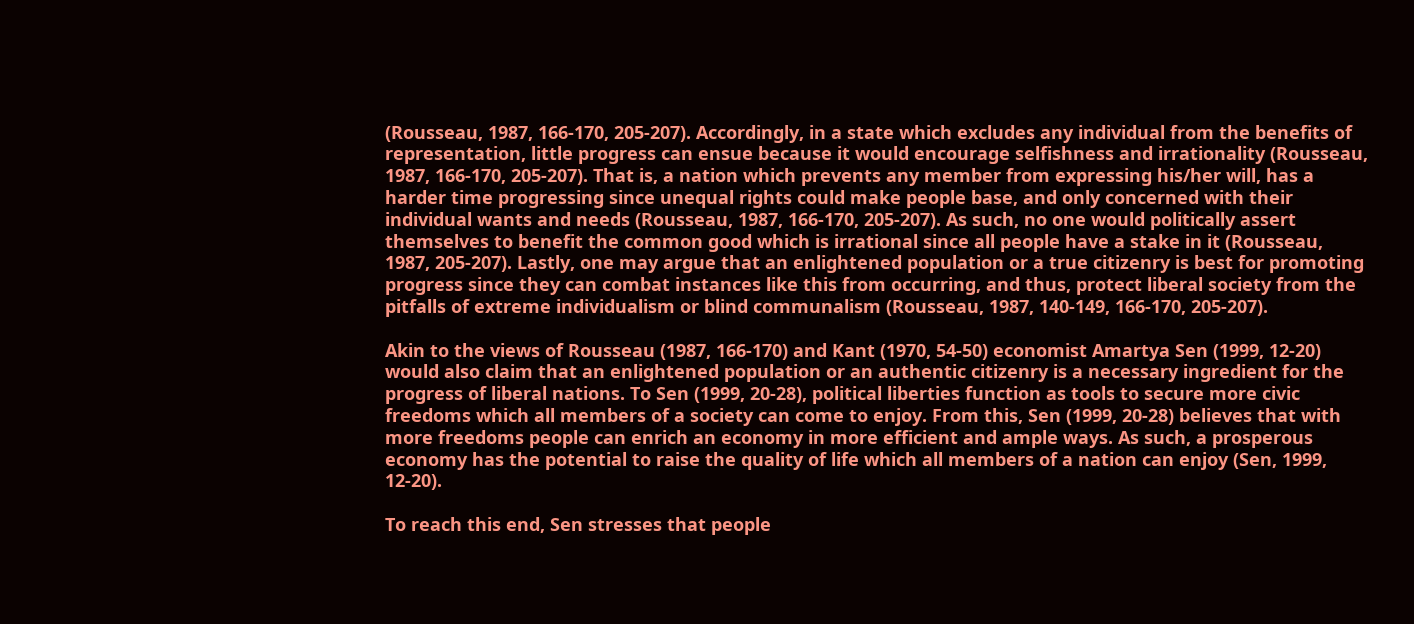(Rousseau, 1987, 166-170, 205-207). Accordingly, in a state which excludes any individual from the benefits of representation, little progress can ensue because it would encourage selfishness and irrationality (Rousseau, 1987, 166-170, 205-207). That is, a nation which prevents any member from expressing his/her will, has a harder time progressing since unequal rights could make people base, and only concerned with their individual wants and needs (Rousseau, 1987, 166-170, 205-207). As such, no one would politically assert themselves to benefit the common good which is irrational since all people have a stake in it (Rousseau, 1987, 205-207). Lastly, one may argue that an enlightened population or a true citizenry is best for promoting progress since they can combat instances like this from occurring, and thus, protect liberal society from the pitfalls of extreme individualism or blind communalism (Rousseau, 1987, 140-149, 166-170, 205-207).

Akin to the views of Rousseau (1987, 166-170) and Kant (1970, 54-50) economist Amartya Sen (1999, 12-20) would also claim that an enlightened population or an authentic citizenry is a necessary ingredient for the progress of liberal nations. To Sen (1999, 20-28), political liberties function as tools to secure more civic freedoms which all members of a society can come to enjoy. From this, Sen (1999, 20-28) believes that with more freedoms people can enrich an economy in more efficient and ample ways. As such, a prosperous economy has the potential to raise the quality of life which all members of a nation can enjoy (Sen, 1999, 12-20).

To reach this end, Sen stresses that people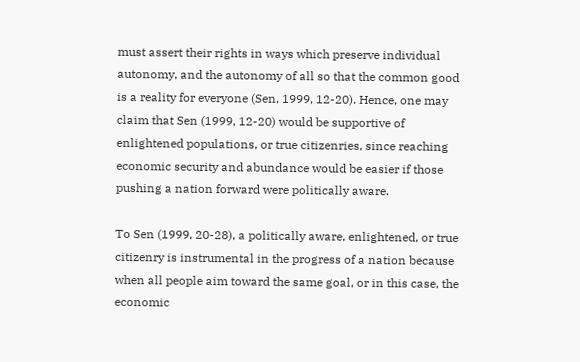must assert their rights in ways which preserve individual autonomy, and the autonomy of all so that the common good is a reality for everyone (Sen, 1999, 12-20). Hence, one may claim that Sen (1999, 12-20) would be supportive of enlightened populations, or true citizenries, since reaching economic security and abundance would be easier if those pushing a nation forward were politically aware.

To Sen (1999, 20-28), a politically aware, enlightened, or true citizenry is instrumental in the progress of a nation because when all people aim toward the same goal, or in this case, the economic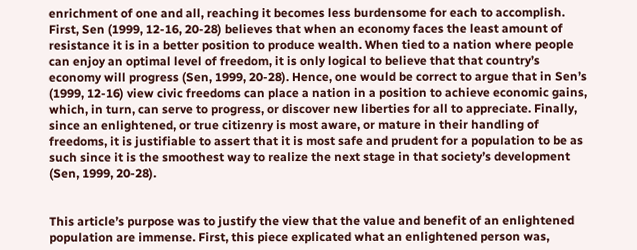enrichment of one and all, reaching it becomes less burdensome for each to accomplish. First, Sen (1999, 12-16, 20-28) believes that when an economy faces the least amount of resistance it is in a better position to produce wealth. When tied to a nation where people can enjoy an optimal level of freedom, it is only logical to believe that that country’s economy will progress (Sen, 1999, 20-28). Hence, one would be correct to argue that in Sen’s (1999, 12-16) view civic freedoms can place a nation in a position to achieve economic gains, which, in turn, can serve to progress, or discover new liberties for all to appreciate. Finally, since an enlightened, or true citizenry is most aware, or mature in their handling of freedoms, it is justifiable to assert that it is most safe and prudent for a population to be as such since it is the smoothest way to realize the next stage in that society’s development (Sen, 1999, 20-28).


This article’s purpose was to justify the view that the value and benefit of an enlightened population are immense. First, this piece explicated what an enlightened person was,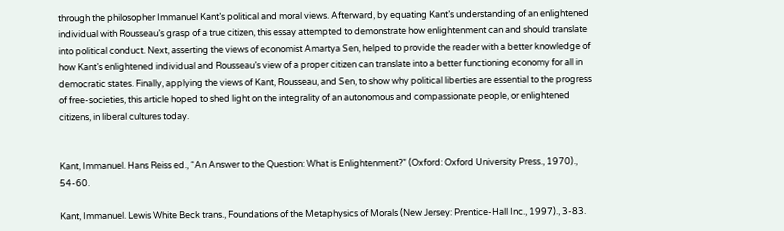through the philosopher Immanuel Kant’s political and moral views. Afterward, by equating Kant’s understanding of an enlightened individual with Rousseau’s grasp of a true citizen, this essay attempted to demonstrate how enlightenment can and should translate into political conduct. Next, asserting the views of economist Amartya Sen, helped to provide the reader with a better knowledge of how Kant’s enlightened individual and Rousseau’s view of a proper citizen can translate into a better functioning economy for all in democratic states. Finally, applying the views of Kant, Rousseau, and Sen, to show why political liberties are essential to the progress of free-societies, this article hoped to shed light on the integrality of an autonomous and compassionate people, or enlightened citizens, in liberal cultures today.


Kant, Immanuel. Hans Reiss ed., “An Answer to the Question: What is Enlightenment?” (Oxford: Oxford University Press., 1970)., 54-60.

Kant, Immanuel. Lewis White Beck trans., Foundations of the Metaphysics of Morals (New Jersey: Prentice-Hall Inc., 1997)., 3-83.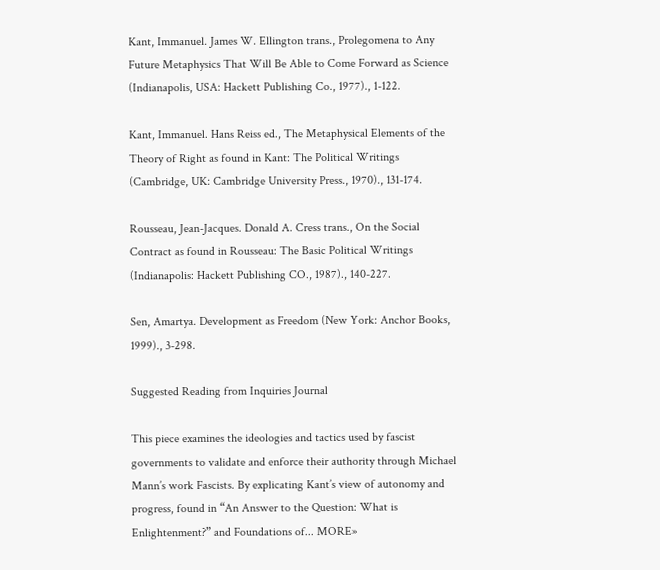Kant, Immanuel. James W. Ellington trans., Prolegomena to Any Future Metaphysics That Will Be Able to Come Forward as Science (Indianapolis, USA: Hackett Publishing Co., 1977)., 1-122.

Kant, Immanuel. Hans Reiss ed., The Metaphysical Elements of the Theory of Right as found in Kant: The Political Writings (Cambridge, UK: Cambridge University Press., 1970)., 131-174.

Rousseau, Jean-Jacques. Donald A. Cress trans., On the Social Contract as found in Rousseau: The Basic Political Writings (Indianapolis: Hackett Publishing CO., 1987)., 140-227.

Sen, Amartya. Development as Freedom (New York: Anchor Books, 1999)., 3-298.

Suggested Reading from Inquiries Journal

This piece examines the ideologies and tactics used by fascist governments to validate and enforce their authority through Michael Mann’s work Fascists. By explicating Kant’s view of autonomy and progress, found in “An Answer to the Question: What is Enlightenment?” and Foundations of... MORE»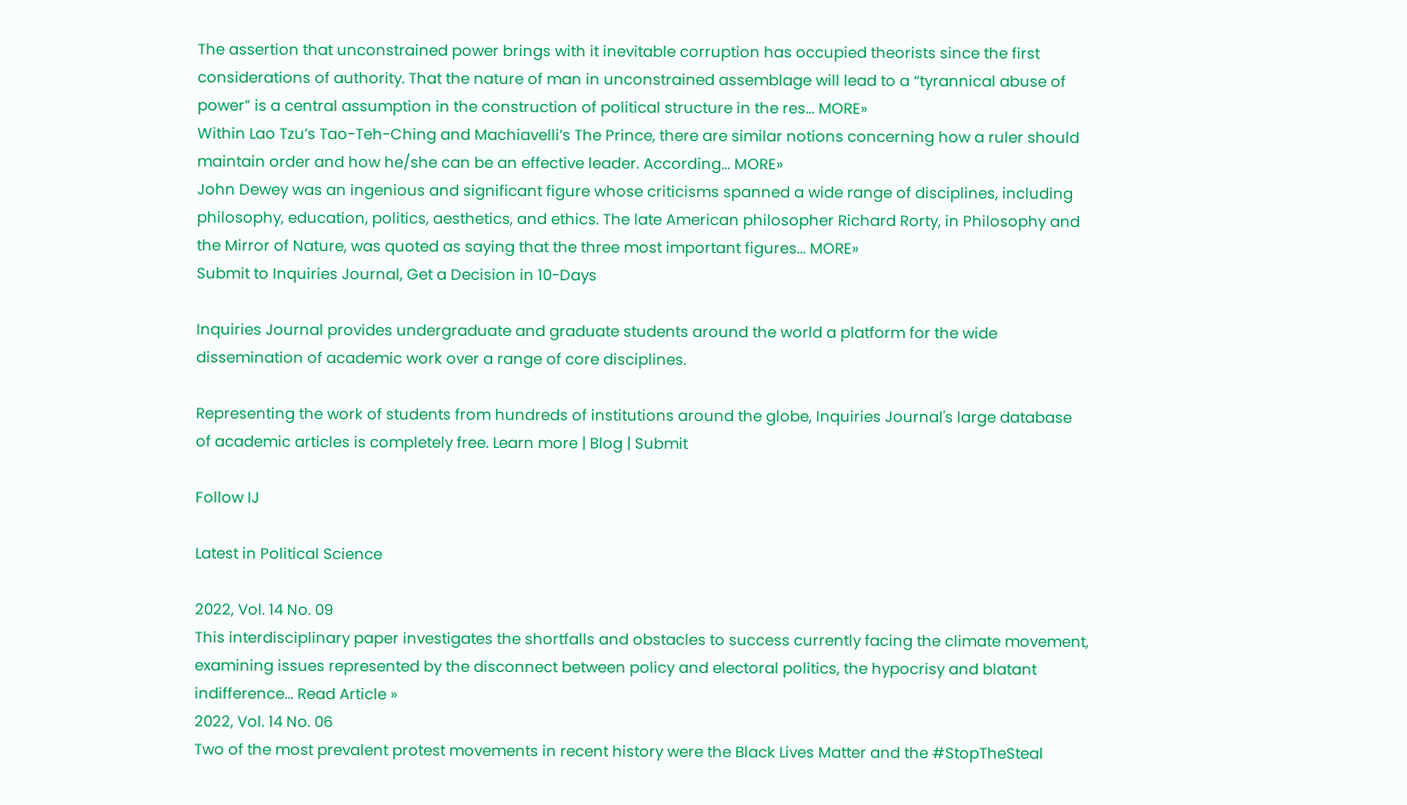The assertion that unconstrained power brings with it inevitable corruption has occupied theorists since the first considerations of authority. That the nature of man in unconstrained assemblage will lead to a “tyrannical abuse of power” is a central assumption in the construction of political structure in the res... MORE»
Within Lao Tzu’s Tao-Teh-Ching and Machiavelli’s The Prince, there are similar notions concerning how a ruler should maintain order and how he/she can be an effective leader. According... MORE»
John Dewey was an ingenious and significant figure whose criticisms spanned a wide range of disciplines, including philosophy, education, politics, aesthetics, and ethics. The late American philosopher Richard Rorty, in Philosophy and the Mirror of Nature, was quoted as saying that the three most important figures... MORE»
Submit to Inquiries Journal, Get a Decision in 10-Days

Inquiries Journal provides undergraduate and graduate students around the world a platform for the wide dissemination of academic work over a range of core disciplines.

Representing the work of students from hundreds of institutions around the globe, Inquiries Journal's large database of academic articles is completely free. Learn more | Blog | Submit

Follow IJ

Latest in Political Science

2022, Vol. 14 No. 09
This interdisciplinary paper investigates the shortfalls and obstacles to success currently facing the climate movement, examining issues represented by the disconnect between policy and electoral politics, the hypocrisy and blatant indifference... Read Article »
2022, Vol. 14 No. 06
Two of the most prevalent protest movements in recent history were the Black Lives Matter and the #StopTheSteal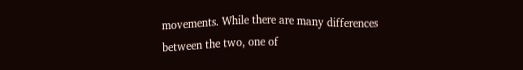movements. While there are many differences between the two, one of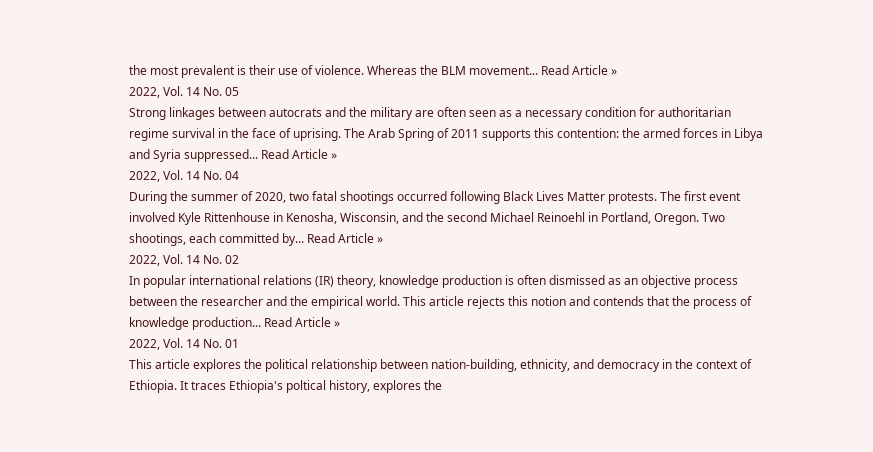the most prevalent is their use of violence. Whereas the BLM movement... Read Article »
2022, Vol. 14 No. 05
Strong linkages between autocrats and the military are often seen as a necessary condition for authoritarian regime survival in the face of uprising. The Arab Spring of 2011 supports this contention: the armed forces in Libya and Syria suppressed... Read Article »
2022, Vol. 14 No. 04
During the summer of 2020, two fatal shootings occurred following Black Lives Matter protests. The first event involved Kyle Rittenhouse in Kenosha, Wisconsin, and the second Michael Reinoehl in Portland, Oregon. Two shootings, each committed by... Read Article »
2022, Vol. 14 No. 02
In popular international relations (IR) theory, knowledge production is often dismissed as an objective process between the researcher and the empirical world. This article rejects this notion and contends that the process of knowledge production... Read Article »
2022, Vol. 14 No. 01
This article explores the political relationship between nation-building, ethnicity, and democracy in the context of Ethiopia. It traces Ethiopia's poltical history, explores the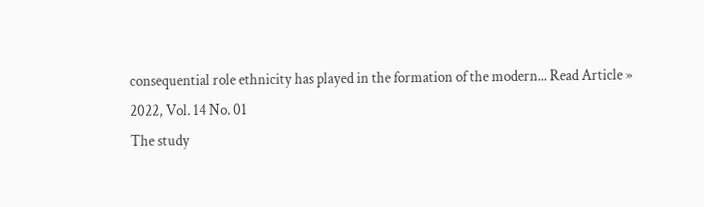consequential role ethnicity has played in the formation of the modern... Read Article »
2022, Vol. 14 No. 01
The study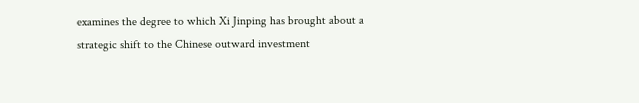examines the degree to which Xi Jinping has brought about a strategic shift to the Chinese outward investment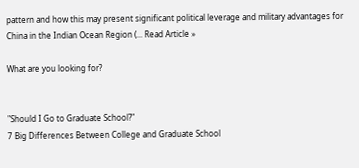pattern and how this may present significant political leverage and military advantages for China in the Indian Ocean Region (... Read Article »

What are you looking for?


"Should I Go to Graduate School?"
7 Big Differences Between College and Graduate School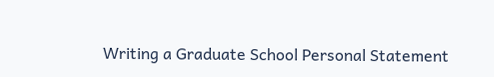Writing a Graduate School Personal Statement